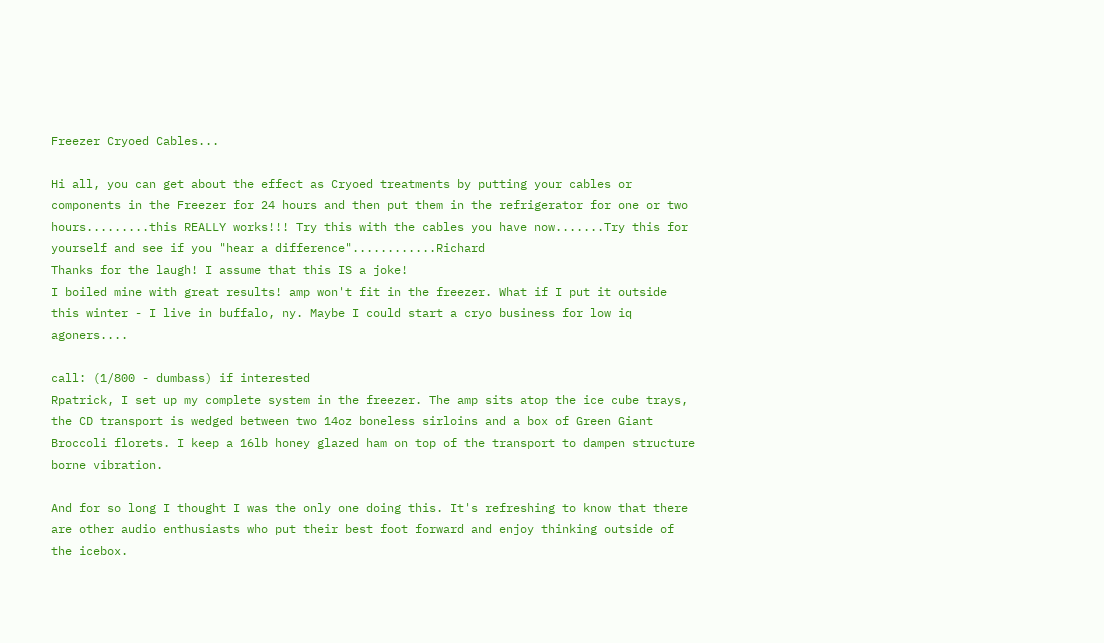Freezer Cryoed Cables...

Hi all, you can get about the effect as Cryoed treatments by putting your cables or components in the Freezer for 24 hours and then put them in the refrigerator for one or two hours.........this REALLY works!!! Try this with the cables you have now.......Try this for yourself and see if you "hear a difference"............Richard
Thanks for the laugh! I assume that this IS a joke!
I boiled mine with great results! amp won't fit in the freezer. What if I put it outside this winter - I live in buffalo, ny. Maybe I could start a cryo business for low iq agoners....

call: (1/800 - dumbass) if interested
Rpatrick, I set up my complete system in the freezer. The amp sits atop the ice cube trays, the CD transport is wedged between two 14oz boneless sirloins and a box of Green Giant Broccoli florets. I keep a 16lb honey glazed ham on top of the transport to dampen structure borne vibration.

And for so long I thought I was the only one doing this. It's refreshing to know that there are other audio enthusiasts who put their best foot forward and enjoy thinking outside of the icebox.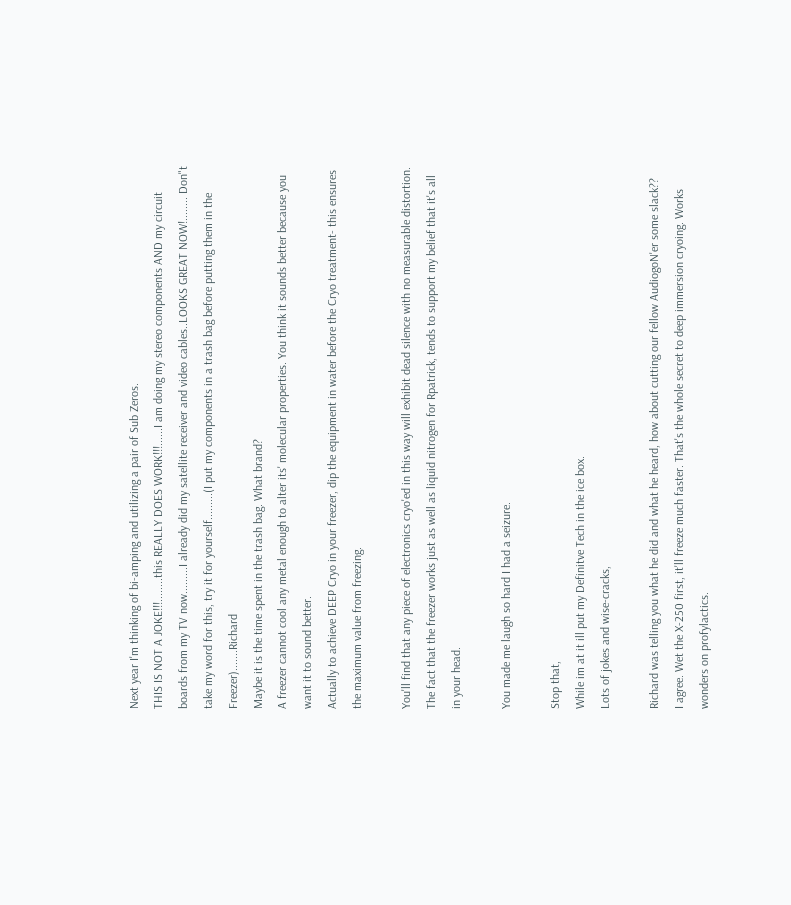Next year I'm thinking of bi-amping and utilizing a pair of Sub Zeros.
THIS IS NOT A JOKE!!!........this REALLY DOES WORK!!!......I am doing my stereo components AND my circuit boards from my TV now.........I already did my satellite receiver and video cables..LOOKS GREAT NOW!........ Don"t take my word for this, try it for yourself.........(I put my components in a trash bag before putting them in the Freezer).......Richard
Maybe it is the time spent in the trash bag. What brand?
A freezer cannot cool any metal enough to alter its' molecular properties. You think it sounds better because you want it to sound better.
Actually to achieve DEEP Cryo in your freezer, dip the equipment in water before the Cryo treatment- this ensures the maximum value from freezing.

You'll find that any piece of electronics cryo'ed in this way will exhibit dead silence with no measurable distortion.
The fact that the freezer works just as well as liquid nitrogen for Rpatrick, tends to support my belief that it's all in your head.

You made me laugh so hard I had a seizure.

Stop that,
While im at it ill put my Definitve Tech in the ice box.
Lots of jokes and wise-cracks,

Richard was telling you what he did and what he heard, how about cutting our fellow AudiogoN'er some slack??
I agree. Wet the X-250 first, it'll freeze much faster. That's the whole secret to deep immersion cryoing. Works wonders on profylactics.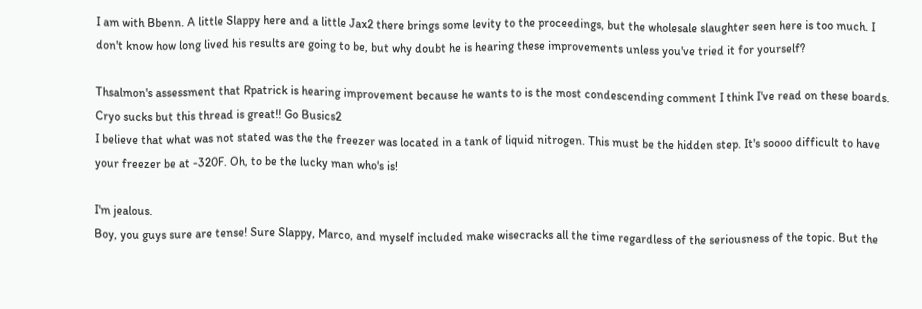I am with Bbenn. A little Slappy here and a little Jax2 there brings some levity to the proceedings, but the wholesale slaughter seen here is too much. I don't know how long lived his results are going to be, but why doubt he is hearing these improvements unless you've tried it for yourself?

Thsalmon's assessment that Rpatrick is hearing improvement because he wants to is the most condescending comment I think I've read on these boards.
Cryo sucks but this thread is great!! Go Busics2
I believe that what was not stated was the the freezer was located in a tank of liquid nitrogen. This must be the hidden step. It's soooo difficult to have your freezer be at -320F. Oh, to be the lucky man who's is!

I'm jealous.
Boy, you guys sure are tense! Sure Slappy, Marco, and myself included make wisecracks all the time regardless of the seriousness of the topic. But the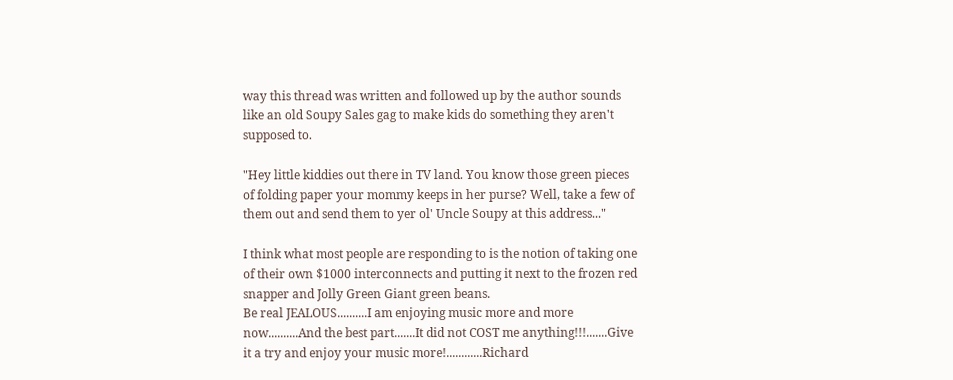way this thread was written and followed up by the author sounds like an old Soupy Sales gag to make kids do something they aren't supposed to.

"Hey little kiddies out there in TV land. You know those green pieces of folding paper your mommy keeps in her purse? Well, take a few of them out and send them to yer ol' Uncle Soupy at this address..."

I think what most people are responding to is the notion of taking one of their own $1000 interconnects and putting it next to the frozen red snapper and Jolly Green Giant green beans.
Be real JEALOUS..........I am enjoying music more and more now..........And the best part.......It did not COST me anything!!!.......Give it a try and enjoy your music more!............Richard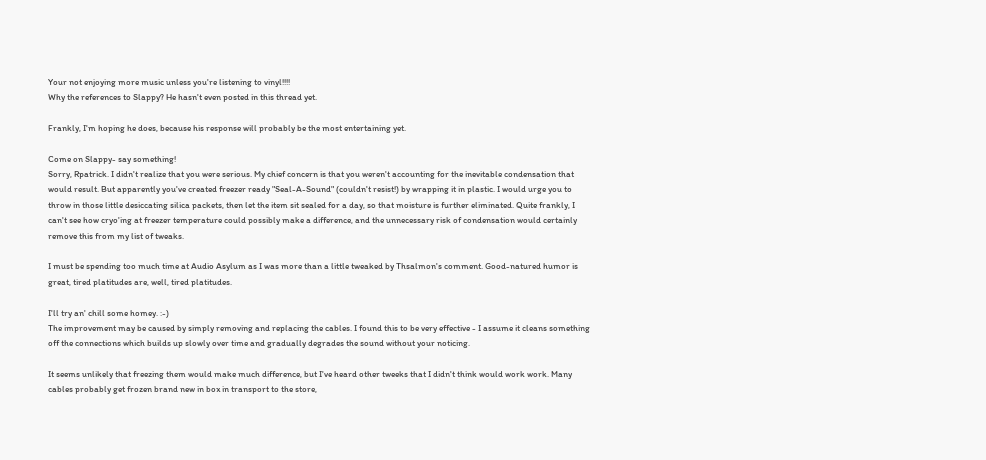Your not enjoying more music unless you're listening to vinyl!!!!
Why the references to Slappy? He hasn't even posted in this thread yet.

Frankly, I'm hoping he does, because his response will probably be the most entertaining yet.

Come on Slappy- say something!
Sorry, Rpatrick. I didn't realize that you were serious. My chief concern is that you weren't accounting for the inevitable condensation that would result. But apparently you've created freezer ready "Seal-A-Sound" (couldn't resist!) by wrapping it in plastic. I would urge you to throw in those little desiccating silica packets, then let the item sit sealed for a day, so that moisture is further eliminated. Quite frankly, I can't see how cryo'ing at freezer temperature could possibly make a difference, and the unnecessary risk of condensation would certainly remove this from my list of tweaks.

I must be spending too much time at Audio Asylum as I was more than a little tweaked by Thsalmon's comment. Good-natured humor is great, tired platitudes are, well, tired platitudes.

I'll try an' chill some homey. :-)
The improvement may be caused by simply removing and replacing the cables. I found this to be very effective - I assume it cleans something off the connections which builds up slowly over time and gradually degrades the sound without your noticing.

It seems unlikely that freezing them would make much difference, but I've heard other tweeks that I didn't think would work work. Many cables probably get frozen brand new in box in transport to the store,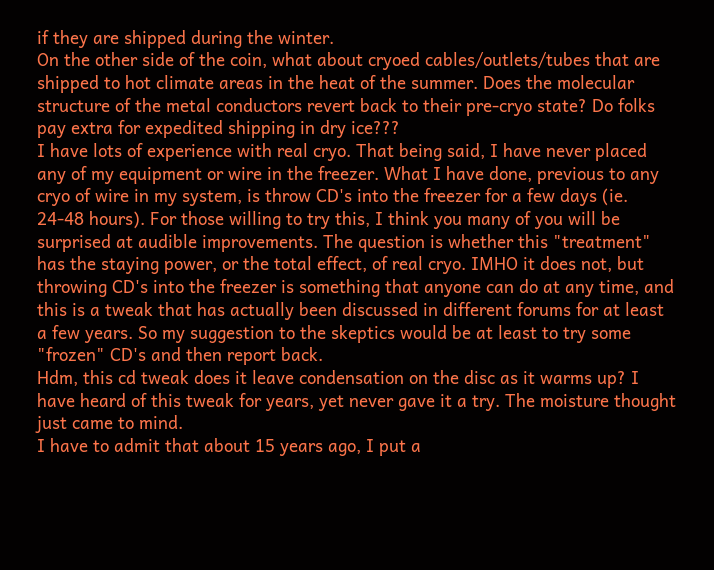if they are shipped during the winter.
On the other side of the coin, what about cryoed cables/outlets/tubes that are shipped to hot climate areas in the heat of the summer. Does the molecular structure of the metal conductors revert back to their pre-cryo state? Do folks pay extra for expedited shipping in dry ice???
I have lots of experience with real cryo. That being said, I have never placed any of my equipment or wire in the freezer. What I have done, previous to any cryo of wire in my system, is throw CD's into the freezer for a few days (ie. 24-48 hours). For those willing to try this, I think you many of you will be surprised at audible improvements. The question is whether this "treatment" has the staying power, or the total effect, of real cryo. IMHO it does not, but throwing CD's into the freezer is something that anyone can do at any time, and this is a tweak that has actually been discussed in different forums for at least a few years. So my suggestion to the skeptics would be at least to try some "frozen" CD's and then report back.
Hdm, this cd tweak does it leave condensation on the disc as it warms up? I have heard of this tweak for years, yet never gave it a try. The moisture thought just came to mind.
I have to admit that about 15 years ago, I put a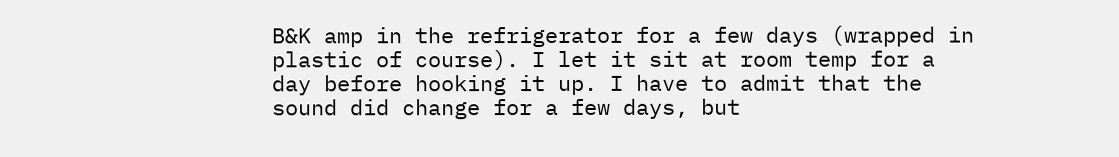B&K amp in the refrigerator for a few days (wrapped in plastic of course). I let it sit at room temp for a day before hooking it up. I have to admit that the sound did change for a few days, but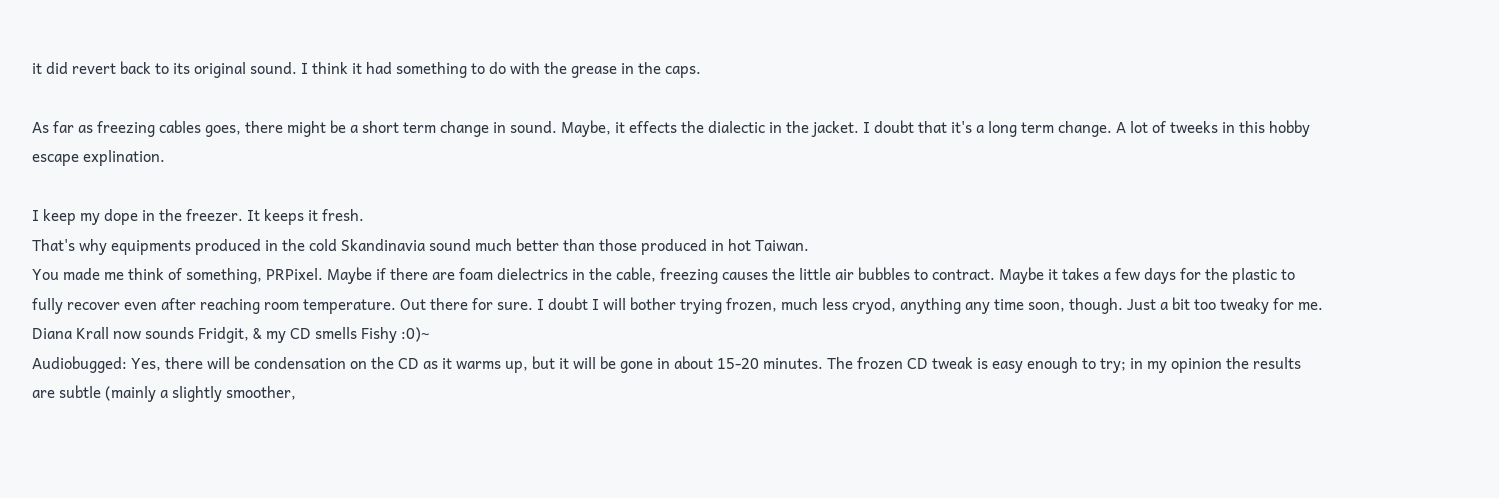it did revert back to its original sound. I think it had something to do with the grease in the caps.

As far as freezing cables goes, there might be a short term change in sound. Maybe, it effects the dialectic in the jacket. I doubt that it's a long term change. A lot of tweeks in this hobby escape explination.

I keep my dope in the freezer. It keeps it fresh.
That's why equipments produced in the cold Skandinavia sound much better than those produced in hot Taiwan.
You made me think of something, PRPixel. Maybe if there are foam dielectrics in the cable, freezing causes the little air bubbles to contract. Maybe it takes a few days for the plastic to fully recover even after reaching room temperature. Out there for sure. I doubt I will bother trying frozen, much less cryod, anything any time soon, though. Just a bit too tweaky for me.
Diana Krall now sounds Fridgit, & my CD smells Fishy :0)~
Audiobugged: Yes, there will be condensation on the CD as it warms up, but it will be gone in about 15-20 minutes. The frozen CD tweak is easy enough to try; in my opinion the results are subtle (mainly a slightly smoother,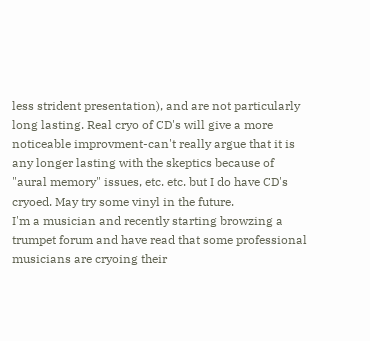less strident presentation), and are not particularly long lasting. Real cryo of CD's will give a more noticeable improvment-can't really argue that it is any longer lasting with the skeptics because of "aural memory" issues, etc. etc. but I do have CD's cryoed. May try some vinyl in the future.
I'm a musician and recently starting browzing a trumpet forum and have read that some professional musicians are cryoing their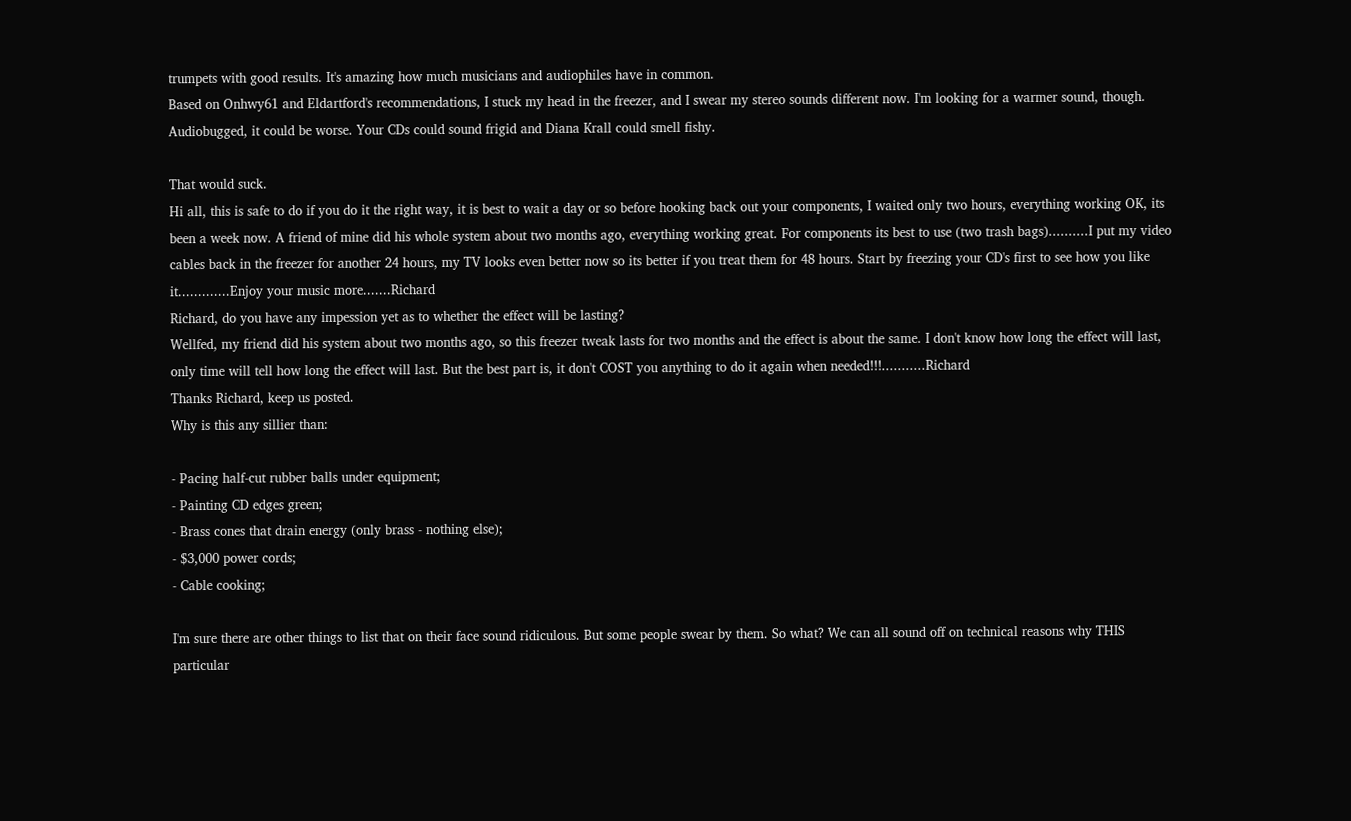trumpets with good results. It's amazing how much musicians and audiophiles have in common.
Based on Onhwy61 and Eldartford's recommendations, I stuck my head in the freezer, and I swear my stereo sounds different now. I'm looking for a warmer sound, though.
Audiobugged, it could be worse. Your CDs could sound frigid and Diana Krall could smell fishy.

That would suck.
Hi all, this is safe to do if you do it the right way, it is best to wait a day or so before hooking back out your components, I waited only two hours, everything working OK, its been a week now. A friend of mine did his whole system about two months ago, everything working great. For components its best to use (two trash bags)..........I put my video cables back in the freezer for another 24 hours, my TV looks even better now so its better if you treat them for 48 hours. Start by freezing your CD's first to see how you like it.............Enjoy your music more.......Richard
Richard, do you have any impession yet as to whether the effect will be lasting?
Wellfed, my friend did his system about two months ago, so this freezer tweak lasts for two months and the effect is about the same. I don't know how long the effect will last, only time will tell how long the effect will last. But the best part is, it don't COST you anything to do it again when needed!!!...........Richard
Thanks Richard, keep us posted.
Why is this any sillier than:

- Pacing half-cut rubber balls under equipment;
- Painting CD edges green;
- Brass cones that drain energy (only brass - nothing else);
- $3,000 power cords;
- Cable cooking;

I'm sure there are other things to list that on their face sound ridiculous. But some people swear by them. So what? We can all sound off on technical reasons why THIS particular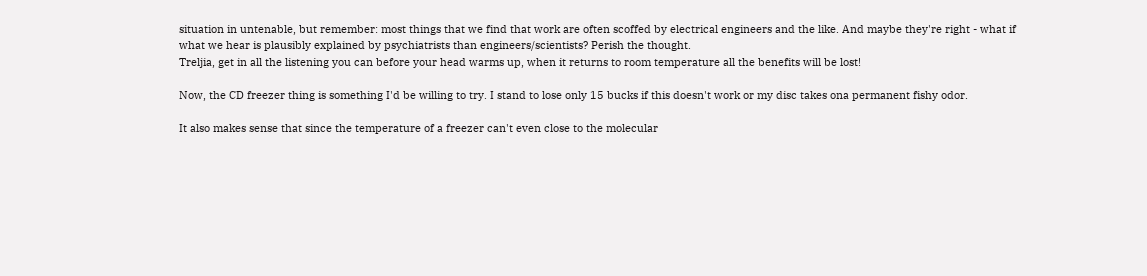situation in untenable, but remember: most things that we find that work are often scoffed by electrical engineers and the like. And maybe they're right - what if what we hear is plausibly explained by psychiatrists than engineers/scientists? Perish the thought.
Treljia, get in all the listening you can before your head warms up, when it returns to room temperature all the benefits will be lost!

Now, the CD freezer thing is something I'd be willing to try. I stand to lose only 15 bucks if this doesn't work or my disc takes ona permanent fishy odor.

It also makes sense that since the temperature of a freezer can't even close to the molecular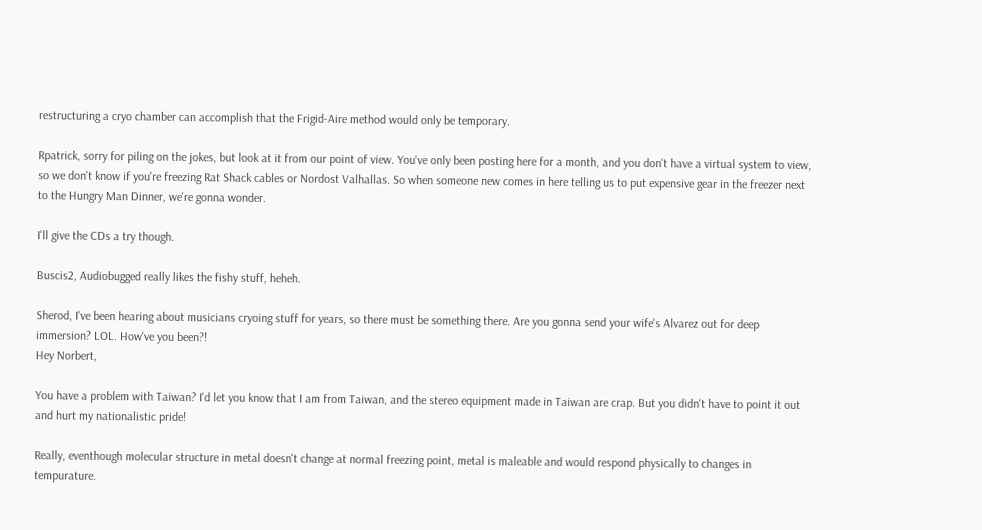restructuring a cryo chamber can accomplish that the Frigid-Aire method would only be temporary.

Rpatrick, sorry for piling on the jokes, but look at it from our point of view. You've only been posting here for a month, and you don't have a virtual system to view, so we don't know if you're freezing Rat Shack cables or Nordost Valhallas. So when someone new comes in here telling us to put expensive gear in the freezer next to the Hungry Man Dinner, we're gonna wonder.

I'll give the CDs a try though.

Buscis2, Audiobugged really likes the fishy stuff, heheh.

Sherod, I've been hearing about musicians cryoing stuff for years, so there must be something there. Are you gonna send your wife's Alvarez out for deep immersion? LOL. How've you been?!
Hey Norbert,

You have a problem with Taiwan? I'd let you know that I am from Taiwan, and the stereo equipment made in Taiwan are crap. But you didn't have to point it out and hurt my nationalistic pride!

Really, eventhough molecular structure in metal doesn't change at normal freezing point, metal is maleable and would respond physically to changes in tempurature.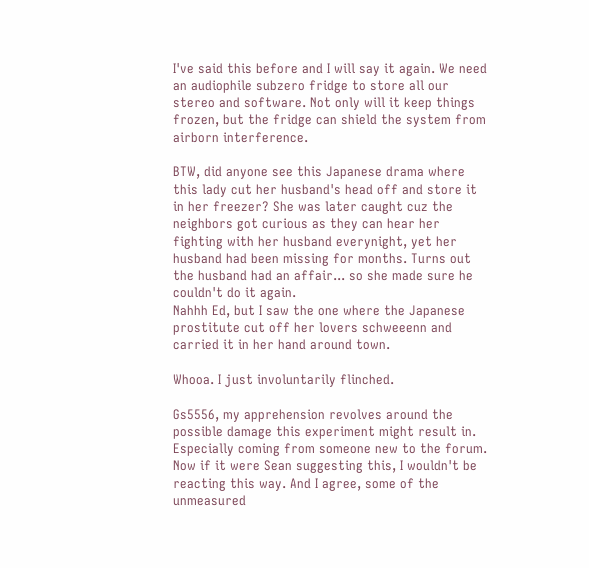I've said this before and I will say it again. We need an audiophile subzero fridge to store all our stereo and software. Not only will it keep things frozen, but the fridge can shield the system from airborn interference.

BTW, did anyone see this Japanese drama where this lady cut her husband's head off and store it in her freezer? She was later caught cuz the neighbors got curious as they can hear her fighting with her husband everynight, yet her husband had been missing for months. Turns out the husband had an affair... so she made sure he couldn't do it again.
Nahhh Ed, but I saw the one where the Japanese prostitute cut off her lovers schweeenn and carried it in her hand around town.

Whooa. I just involuntarily flinched.

Gs5556, my apprehension revolves around the possible damage this experiment might result in. Especially coming from someone new to the forum. Now if it were Sean suggesting this, I wouldn't be reacting this way. And I agree, some of the unmeasured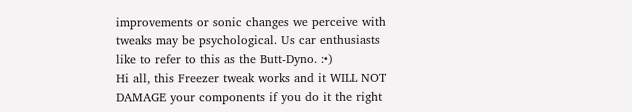improvements or sonic changes we perceive with tweaks may be psychological. Us car enthusiasts like to refer to this as the Butt-Dyno. :•)
Hi all, this Freezer tweak works and it WILL NOT DAMAGE your components if you do it the right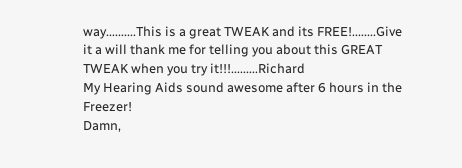way..........This is a great TWEAK and its FREE!........Give it a will thank me for telling you about this GREAT TWEAK when you try it!!!.........Richard
My Hearing Aids sound awesome after 6 hours in the Freezer!
Damn,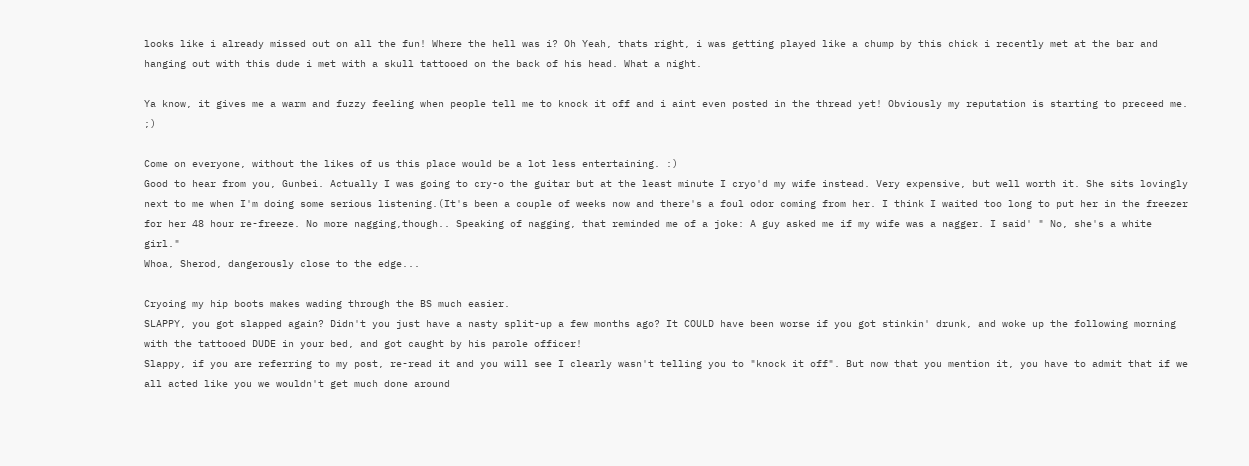looks like i already missed out on all the fun! Where the hell was i? Oh Yeah, thats right, i was getting played like a chump by this chick i recently met at the bar and hanging out with this dude i met with a skull tattooed on the back of his head. What a night.

Ya know, it gives me a warm and fuzzy feeling when people tell me to knock it off and i aint even posted in the thread yet! Obviously my reputation is starting to preceed me. ;)

Come on everyone, without the likes of us this place would be a lot less entertaining. :)
Good to hear from you, Gunbei. Actually I was going to cry-o the guitar but at the least minute I cryo'd my wife instead. Very expensive, but well worth it. She sits lovingly next to me when I'm doing some serious listening.(It's been a couple of weeks now and there's a foul odor coming from her. I think I waited too long to put her in the freezer for her 48 hour re-freeze. No more nagging,though.. Speaking of nagging, that reminded me of a joke: A guy asked me if my wife was a nagger. I said' " No, she's a white girl."
Whoa, Sherod, dangerously close to the edge...

Cryoing my hip boots makes wading through the BS much easier.
SLAPPY, you got slapped again? Didn't you just have a nasty split-up a few months ago? It COULD have been worse if you got stinkin' drunk, and woke up the following morning with the tattooed DUDE in your bed, and got caught by his parole officer!
Slappy, if you are referring to my post, re-read it and you will see I clearly wasn't telling you to "knock it off". But now that you mention it, you have to admit that if we all acted like you we wouldn't get much done around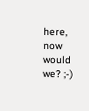here, now would we? ;-)